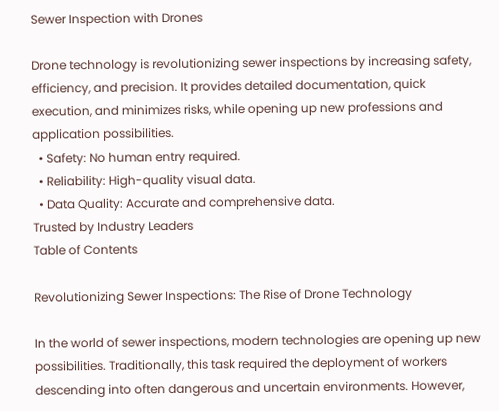Sewer Inspection with Drones

Drone technology is revolutionizing sewer inspections by increasing safety, efficiency, and precision. It provides detailed documentation, quick execution, and minimizes risks, while opening up new professions and application possibilities.
  • Safety: No human entry required.
  • Reliability: High-quality visual data.
  • Data Quality: Accurate and comprehensive data.
Trusted by Industry Leaders
Table of Contents

Revolutionizing Sewer Inspections: The Rise of Drone Technology

In the world of sewer inspections, modern technologies are opening up new possibilities. Traditionally, this task required the deployment of workers descending into often dangerous and uncertain environments. However,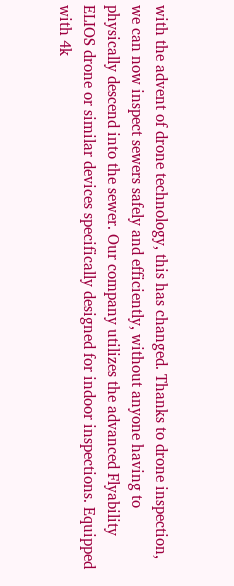with the advent of drone technology, this has changed. Thanks to drone inspection, we can now inspect sewers safely and efficiently, without anyone having to physically descend into the sewer. Our company utilizes the advanced Flyability ELIOS drone or similar devices specifically designed for indoor inspections. Equipped with 4k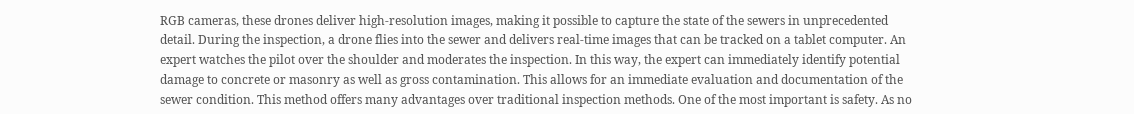RGB cameras, these drones deliver high-resolution images, making it possible to capture the state of the sewers in unprecedented detail. During the inspection, a drone flies into the sewer and delivers real-time images that can be tracked on a tablet computer. An expert watches the pilot over the shoulder and moderates the inspection. In this way, the expert can immediately identify potential damage to concrete or masonry as well as gross contamination. This allows for an immediate evaluation and documentation of the sewer condition. This method offers many advantages over traditional inspection methods. One of the most important is safety. As no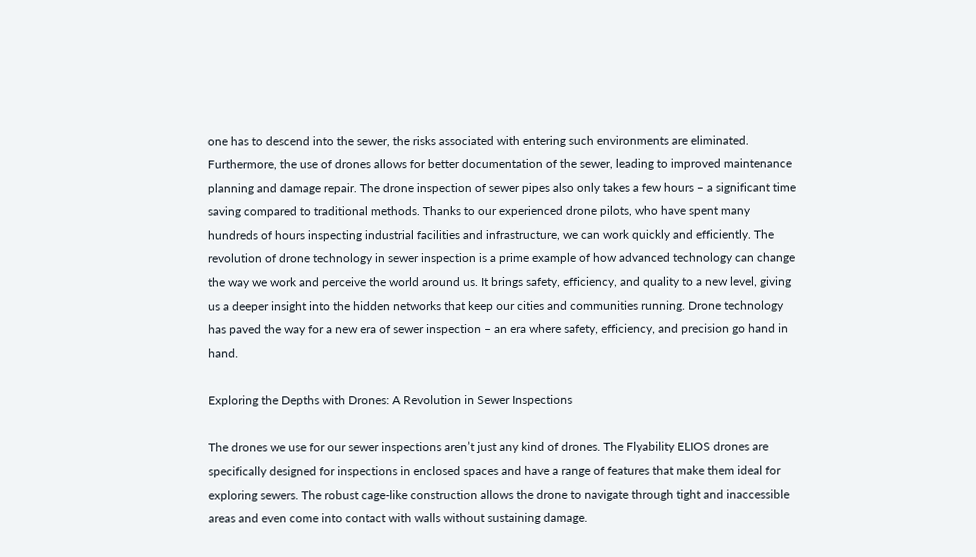one has to descend into the sewer, the risks associated with entering such environments are eliminated. Furthermore, the use of drones allows for better documentation of the sewer, leading to improved maintenance planning and damage repair. The drone inspection of sewer pipes also only takes a few hours – a significant time saving compared to traditional methods. Thanks to our experienced drone pilots, who have spent many hundreds of hours inspecting industrial facilities and infrastructure, we can work quickly and efficiently. The revolution of drone technology in sewer inspection is a prime example of how advanced technology can change the way we work and perceive the world around us. It brings safety, efficiency, and quality to a new level, giving us a deeper insight into the hidden networks that keep our cities and communities running. Drone technology has paved the way for a new era of sewer inspection – an era where safety, efficiency, and precision go hand in hand.

Exploring the Depths with Drones: A Revolution in Sewer Inspections

The drones we use for our sewer inspections aren’t just any kind of drones. The Flyability ELIOS drones are specifically designed for inspections in enclosed spaces and have a range of features that make them ideal for exploring sewers. The robust cage-like construction allows the drone to navigate through tight and inaccessible areas and even come into contact with walls without sustaining damage.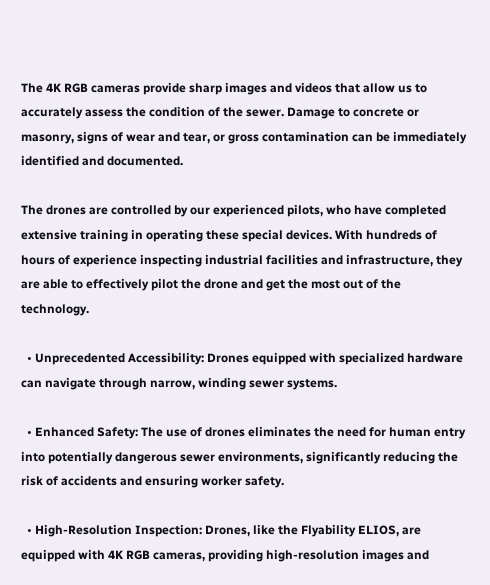The 4K RGB cameras provide sharp images and videos that allow us to accurately assess the condition of the sewer. Damage to concrete or masonry, signs of wear and tear, or gross contamination can be immediately identified and documented.

The drones are controlled by our experienced pilots, who have completed extensive training in operating these special devices. With hundreds of hours of experience inspecting industrial facilities and infrastructure, they are able to effectively pilot the drone and get the most out of the technology.

  • Unprecedented Accessibility: Drones equipped with specialized hardware can navigate through narrow, winding sewer systems.

  • Enhanced Safety: The use of drones eliminates the need for human entry into potentially dangerous sewer environments, significantly reducing the risk of accidents and ensuring worker safety.

  • High-Resolution Inspection: Drones, like the Flyability ELIOS, are equipped with 4K RGB cameras, providing high-resolution images and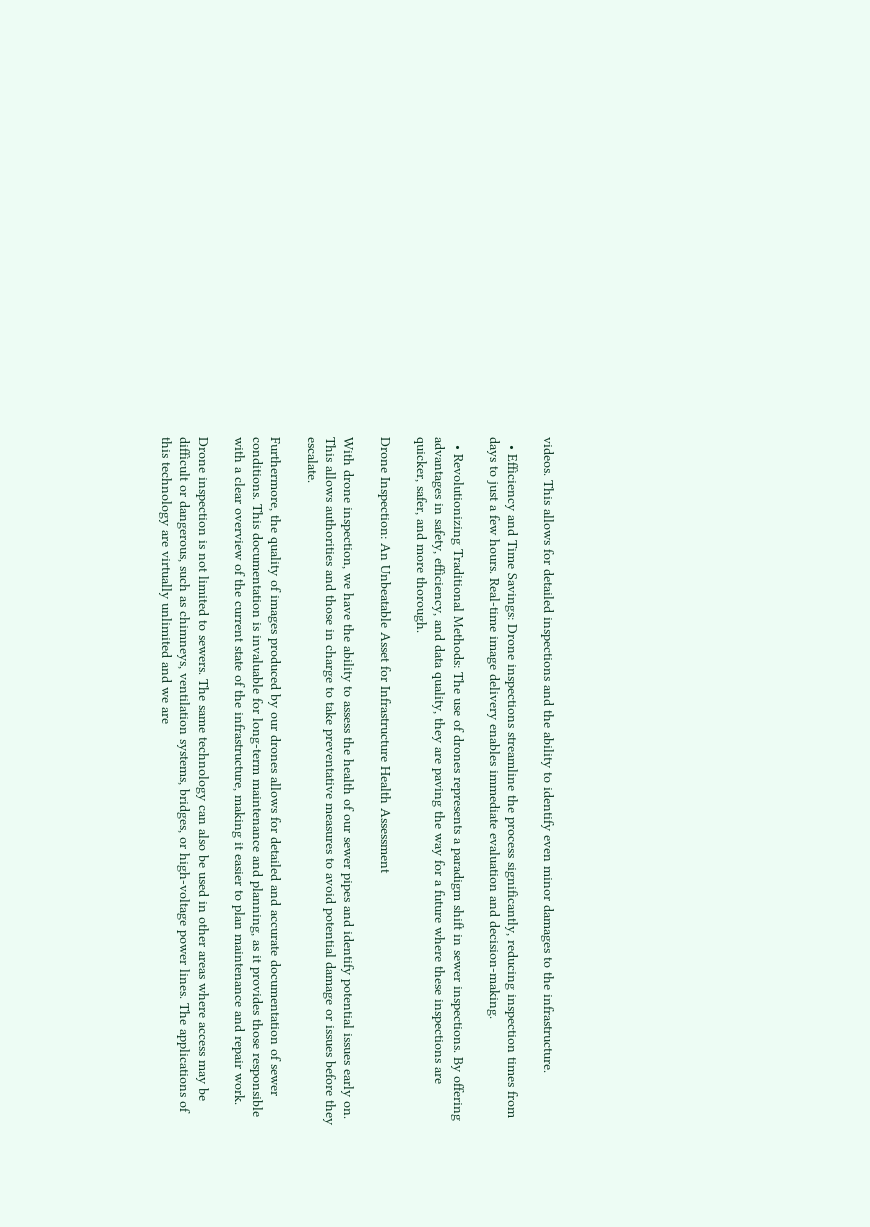videos. This allows for detailed inspections and the ability to identify even minor damages to the infrastructure.

  • Efficiency and Time Savings: Drone inspections streamline the process significantly, reducing inspection times from days to just a few hours. Real-time image delivery enables immediate evaluation and decision-making.

  • Revolutionizing Traditional Methods: The use of drones represents a paradigm shift in sewer inspections. By offering advantages in safety, efficiency, and data quality, they are paving the way for a future where these inspections are quicker, safer, and more thorough.

Drone Inspection: An Unbeatable Asset for Infrastructure Health Assessment

With drone inspection, we have the ability to assess the health of our sewer pipes and identify potential issues early on. This allows authorities and those in charge to take preventative measures to avoid potential damage or issues before they escalate.

Furthermore, the quality of images produced by our drones allows for detailed and accurate documentation of sewer conditions. This documentation is invaluable for long-term maintenance and planning, as it provides those responsible with a clear overview of the current state of the infrastructure, making it easier to plan maintenance and repair work.

Drone inspection is not limited to sewers. The same technology can also be used in other areas where access may be difficult or dangerous, such as chimneys, ventilation systems, bridges, or high-voltage power lines. The applications of this technology are virtually unlimited and we are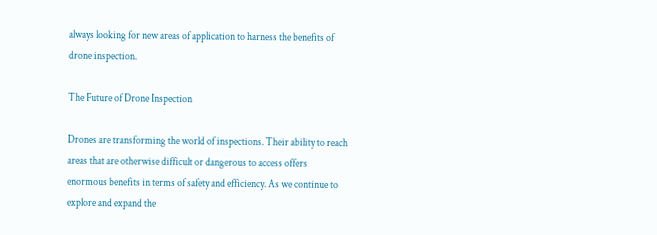always looking for new areas of application to harness the benefits of drone inspection.

The Future of Drone Inspection

Drones are transforming the world of inspections. Their ability to reach areas that are otherwise difficult or dangerous to access offers enormous benefits in terms of safety and efficiency. As we continue to explore and expand the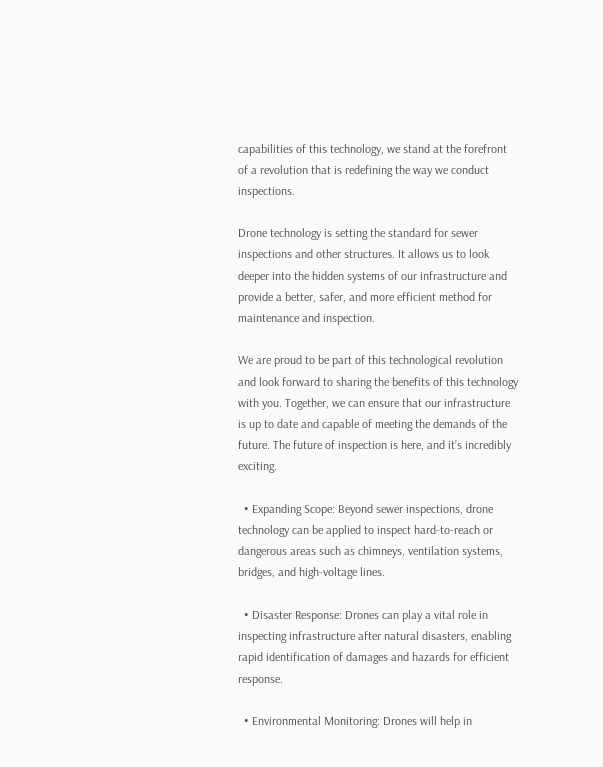capabilities of this technology, we stand at the forefront of a revolution that is redefining the way we conduct inspections.

Drone technology is setting the standard for sewer inspections and other structures. It allows us to look deeper into the hidden systems of our infrastructure and provide a better, safer, and more efficient method for maintenance and inspection.

We are proud to be part of this technological revolution and look forward to sharing the benefits of this technology with you. Together, we can ensure that our infrastructure is up to date and capable of meeting the demands of the future. The future of inspection is here, and it’s incredibly exciting.

  • Expanding Scope: Beyond sewer inspections, drone technology can be applied to inspect hard-to-reach or dangerous areas such as chimneys, ventilation systems, bridges, and high-voltage lines.

  • Disaster Response: Drones can play a vital role in inspecting infrastructure after natural disasters, enabling rapid identification of damages and hazards for efficient response.

  • Environmental Monitoring: Drones will help in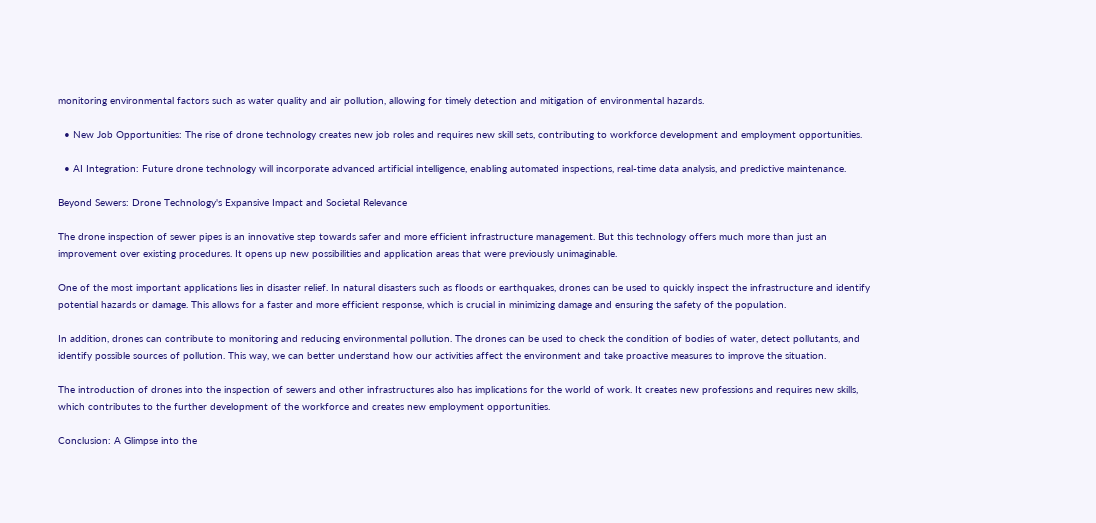monitoring environmental factors such as water quality and air pollution, allowing for timely detection and mitigation of environmental hazards.

  • New Job Opportunities: The rise of drone technology creates new job roles and requires new skill sets, contributing to workforce development and employment opportunities.

  • AI Integration: Future drone technology will incorporate advanced artificial intelligence, enabling automated inspections, real-time data analysis, and predictive maintenance.

Beyond Sewers: Drone Technology's Expansive Impact and Societal Relevance

The drone inspection of sewer pipes is an innovative step towards safer and more efficient infrastructure management. But this technology offers much more than just an improvement over existing procedures. It opens up new possibilities and application areas that were previously unimaginable.

One of the most important applications lies in disaster relief. In natural disasters such as floods or earthquakes, drones can be used to quickly inspect the infrastructure and identify potential hazards or damage. This allows for a faster and more efficient response, which is crucial in minimizing damage and ensuring the safety of the population.

In addition, drones can contribute to monitoring and reducing environmental pollution. The drones can be used to check the condition of bodies of water, detect pollutants, and identify possible sources of pollution. This way, we can better understand how our activities affect the environment and take proactive measures to improve the situation.

The introduction of drones into the inspection of sewers and other infrastructures also has implications for the world of work. It creates new professions and requires new skills, which contributes to the further development of the workforce and creates new employment opportunities.

Conclusion: A Glimpse into the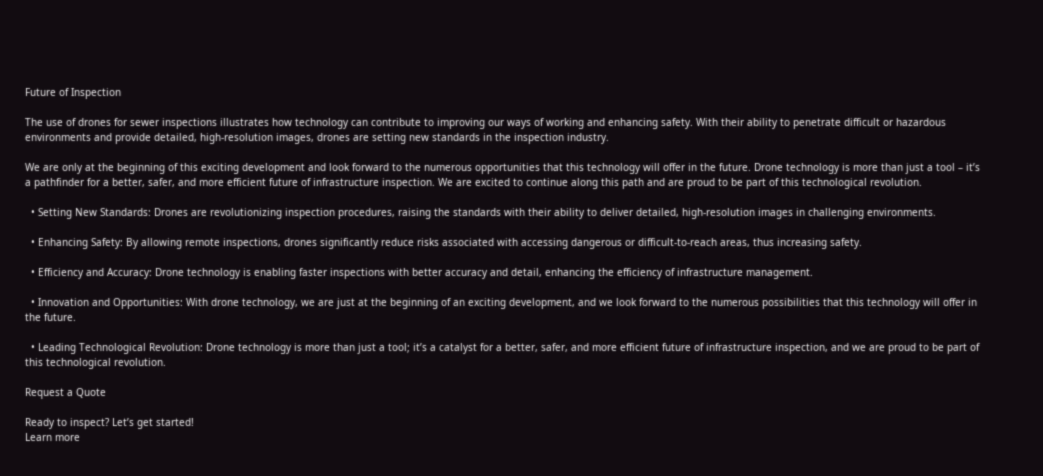Future of Inspection

The use of drones for sewer inspections illustrates how technology can contribute to improving our ways of working and enhancing safety. With their ability to penetrate difficult or hazardous environments and provide detailed, high-resolution images, drones are setting new standards in the inspection industry.

We are only at the beginning of this exciting development and look forward to the numerous opportunities that this technology will offer in the future. Drone technology is more than just a tool – it’s a pathfinder for a better, safer, and more efficient future of infrastructure inspection. We are excited to continue along this path and are proud to be part of this technological revolution.

  • Setting New Standards: Drones are revolutionizing inspection procedures, raising the standards with their ability to deliver detailed, high-resolution images in challenging environments.

  • Enhancing Safety: By allowing remote inspections, drones significantly reduce risks associated with accessing dangerous or difficult-to-reach areas, thus increasing safety.

  • Efficiency and Accuracy: Drone technology is enabling faster inspections with better accuracy and detail, enhancing the efficiency of infrastructure management.

  • Innovation and Opportunities: With drone technology, we are just at the beginning of an exciting development, and we look forward to the numerous possibilities that this technology will offer in the future.

  • Leading Technological Revolution: Drone technology is more than just a tool; it’s a catalyst for a better, safer, and more efficient future of infrastructure inspection, and we are proud to be part of this technological revolution.

Request a Quote

Ready to inspect? Let’s get started!
Learn more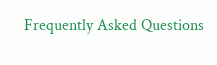Frequently Asked Questions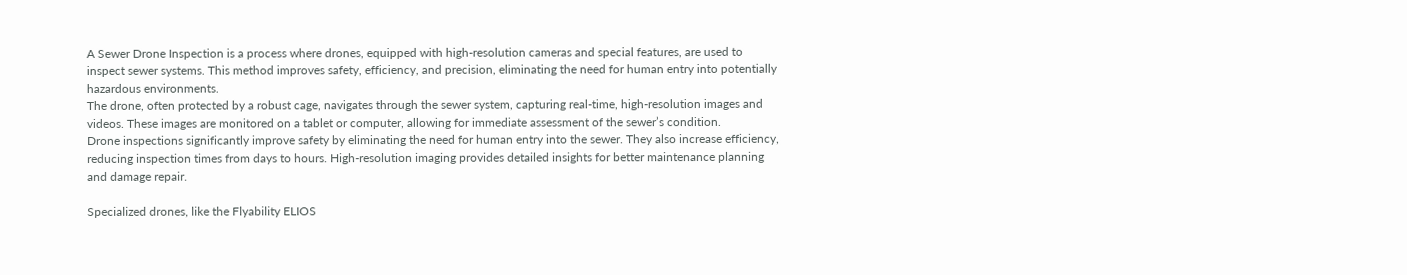A Sewer Drone Inspection is a process where drones, equipped with high-resolution cameras and special features, are used to inspect sewer systems. This method improves safety, efficiency, and precision, eliminating the need for human entry into potentially hazardous environments.
The drone, often protected by a robust cage, navigates through the sewer system, capturing real-time, high-resolution images and videos. These images are monitored on a tablet or computer, allowing for immediate assessment of the sewer’s condition.
Drone inspections significantly improve safety by eliminating the need for human entry into the sewer. They also increase efficiency, reducing inspection times from days to hours. High-resolution imaging provides detailed insights for better maintenance planning and damage repair.

Specialized drones, like the Flyability ELIOS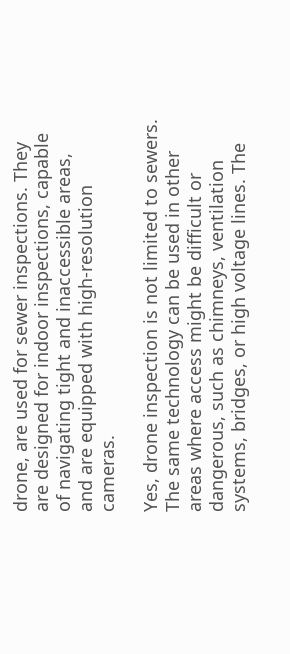drone, are used for sewer inspections. They are designed for indoor inspections, capable of navigating tight and inaccessible areas, and are equipped with high-resolution cameras.

Yes, drone inspection is not limited to sewers. The same technology can be used in other areas where access might be difficult or dangerous, such as chimneys, ventilation systems, bridges, or high voltage lines. The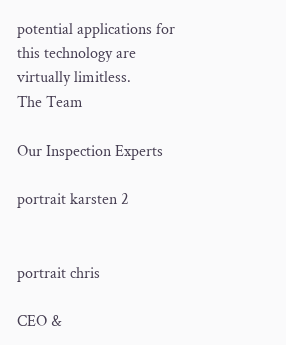potential applications for this technology are virtually limitless.
The Team

Our Inspection Experts

portrait karsten 2


portrait chris

CEO &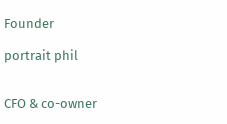Founder

portrait phil


CFO & co-owner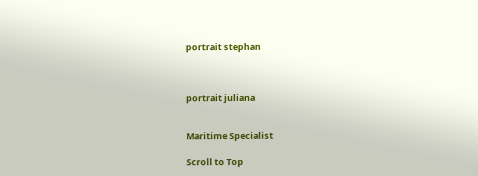portrait stephan



portrait juliana


Maritime Specialist

Scroll to Top